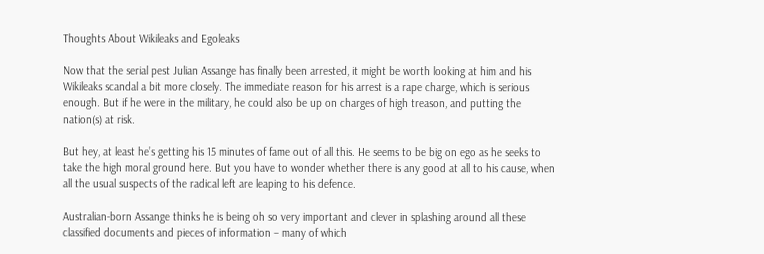Thoughts About Wikileaks and Egoleaks

Now that the serial pest Julian Assange has finally been arrested, it might be worth looking at him and his Wikileaks scandal a bit more closely. The immediate reason for his arrest is a rape charge, which is serious enough. But if he were in the military, he could also be up on charges of high treason, and putting the nation(s) at risk.

But hey, at least he’s getting his 15 minutes of fame out of all this. He seems to be big on ego as he seeks to take the high moral ground here. But you have to wonder whether there is any good at all to his cause, when all the usual suspects of the radical left are leaping to his defence.

Australian-born Assange thinks he is being oh so very important and clever in splashing around all these classified documents and pieces of information – many of which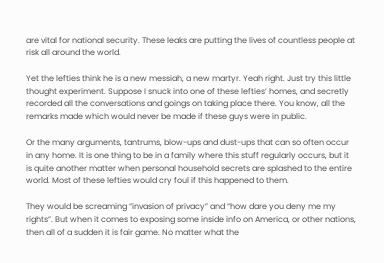are vital for national security. These leaks are putting the lives of countless people at risk all around the world.

Yet the lefties think he is a new messiah, a new martyr. Yeah right. Just try this little thought experiment. Suppose I snuck into one of these lefties’ homes, and secretly recorded all the conversations and goings on taking place there. You know, all the remarks made which would never be made if these guys were in public.

Or the many arguments, tantrums, blow-ups and dust-ups that can so often occur in any home. It is one thing to be in a family where this stuff regularly occurs, but it is quite another matter when personal household secrets are splashed to the entire world. Most of these lefties would cry foul if this happened to them.

They would be screaming “invasion of privacy” and “how dare you deny me my rights”. But when it comes to exposing some inside info on America, or other nations, then all of a sudden it is fair game. No matter what the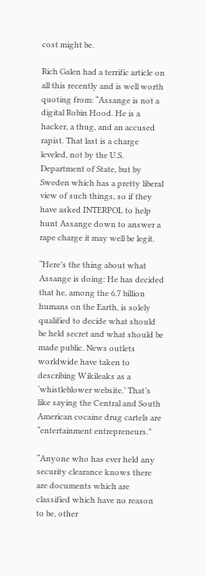cost might be.

Rich Galen had a terrific article on all this recently and is well worth quoting from: “Assange is not a digital Robin Hood. He is a hacker, a thug, and an accused rapist. That last is a charge leveled, not by the U.S. Department of State, but by Sweden which has a pretty liberal view of such things, so if they have asked INTERPOL to help hunt Assange down to answer a rape charge it may well be legit.

“Here’s the thing about what Assange is doing: He has decided that he, among the 6.7 billion humans on the Earth, is solely qualified to decide what should be held secret and what should be made public. News outlets worldwide have taken to describing Wikileaks as a ‘whistleblower website.’ That’s like saying the Central and South American cocaine drug cartels are “entertainment entrepreneurs.”

“Anyone who has ever held any security clearance knows there are documents which are classified which have no reason to be, other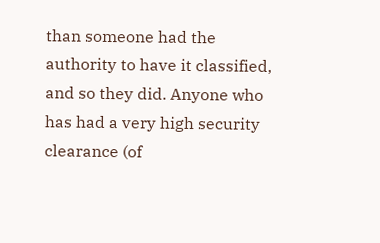than someone had the authority to have it classified, and so they did. Anyone who has had a very high security clearance (of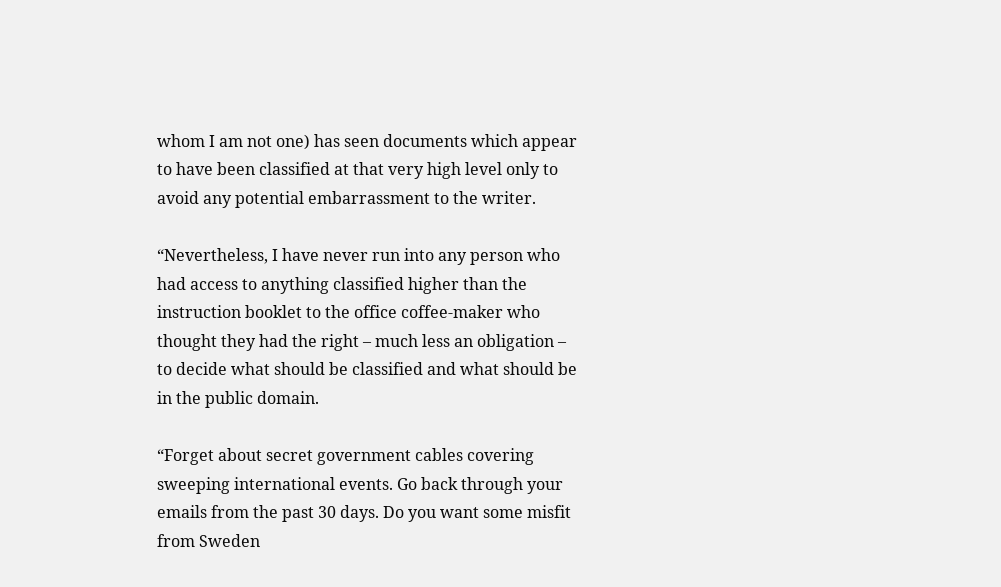whom I am not one) has seen documents which appear to have been classified at that very high level only to avoid any potential embarrassment to the writer.

“Nevertheless, I have never run into any person who had access to anything classified higher than the instruction booklet to the office coffee-maker who thought they had the right – much less an obligation – to decide what should be classified and what should be in the public domain.

“Forget about secret government cables covering sweeping international events. Go back through your emails from the past 30 days. Do you want some misfit from Sweden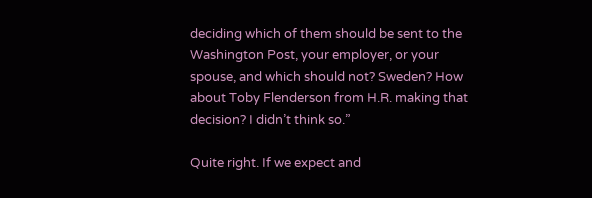deciding which of them should be sent to the Washington Post, your employer, or your spouse, and which should not? Sweden? How about Toby Flenderson from H.R. making that decision? I didn’t think so.”

Quite right. If we expect and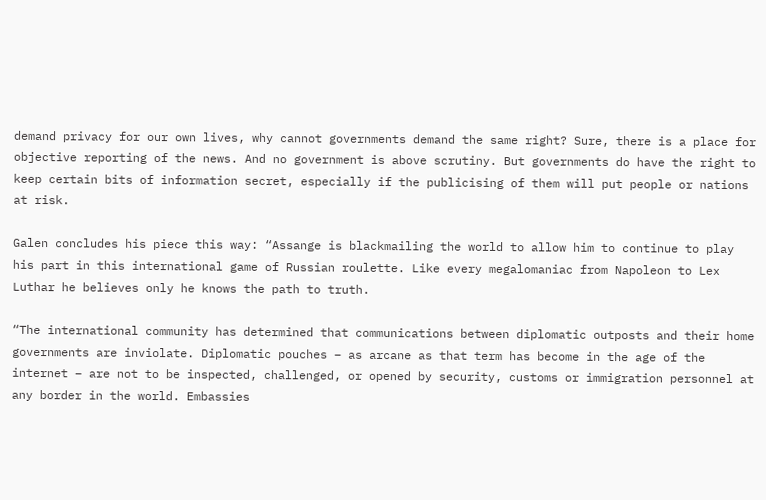demand privacy for our own lives, why cannot governments demand the same right? Sure, there is a place for objective reporting of the news. And no government is above scrutiny. But governments do have the right to keep certain bits of information secret, especially if the publicising of them will put people or nations at risk.

Galen concludes his piece this way: “Assange is blackmailing the world to allow him to continue to play his part in this international game of Russian roulette. Like every megalomaniac from Napoleon to Lex Luthar he believes only he knows the path to truth.

“The international community has determined that communications between diplomatic outposts and their home governments are inviolate. Diplomatic pouches – as arcane as that term has become in the age of the internet – are not to be inspected, challenged, or opened by security, customs or immigration personnel at any border in the world. Embassies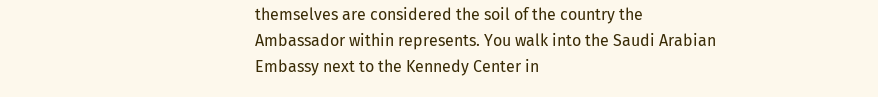themselves are considered the soil of the country the Ambassador within represents. You walk into the Saudi Arabian Embassy next to the Kennedy Center in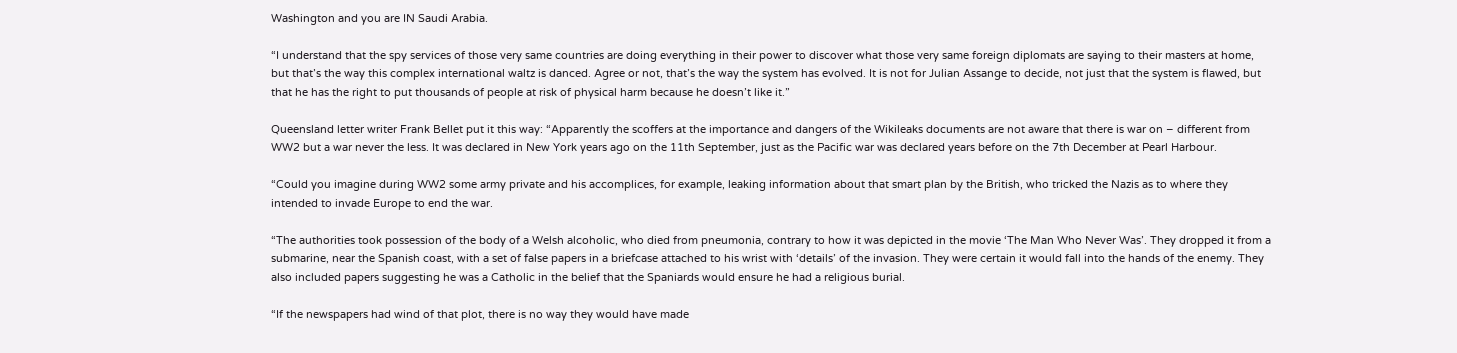Washington and you are IN Saudi Arabia.

“I understand that the spy services of those very same countries are doing everything in their power to discover what those very same foreign diplomats are saying to their masters at home, but that’s the way this complex international waltz is danced. Agree or not, that’s the way the system has evolved. It is not for Julian Assange to decide, not just that the system is flawed, but that he has the right to put thousands of people at risk of physical harm because he doesn’t like it.”

Queensland letter writer Frank Bellet put it this way: “Apparently the scoffers at the importance and dangers of the Wikileaks documents are not aware that there is war on – different from WW2 but a war never the less. It was declared in New York years ago on the 11th September, just as the Pacific war was declared years before on the 7th December at Pearl Harbour.

“Could you imagine during WW2 some army private and his accomplices, for example, leaking information about that smart plan by the British, who tricked the Nazis as to where they intended to invade Europe to end the war.

“The authorities took possession of the body of a Welsh alcoholic, who died from pneumonia, contrary to how it was depicted in the movie ‘The Man Who Never Was’. They dropped it from a submarine, near the Spanish coast, with a set of false papers in a briefcase attached to his wrist with ‘details’ of the invasion. They were certain it would fall into the hands of the enemy. They also included papers suggesting he was a Catholic in the belief that the Spaniards would ensure he had a religious burial.

“If the newspapers had wind of that plot, there is no way they would have made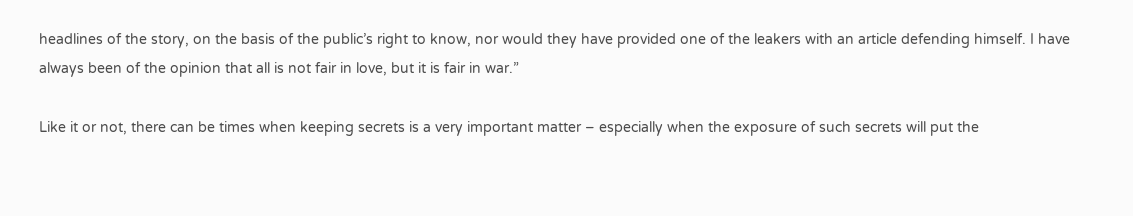headlines of the story, on the basis of the public’s right to know, nor would they have provided one of the leakers with an article defending himself. I have always been of the opinion that all is not fair in love, but it is fair in war.”

Like it or not, there can be times when keeping secrets is a very important matter – especially when the exposure of such secrets will put the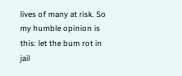lives of many at risk. So my humble opinion is this: let the bum rot in jail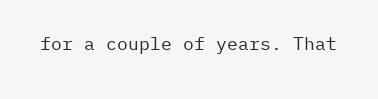for a couple of years. That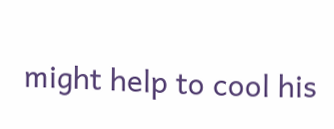might help to cool his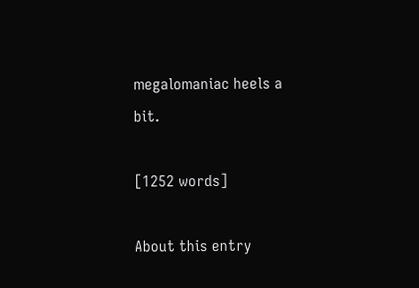megalomaniac heels a bit.

[1252 words]

About this entry